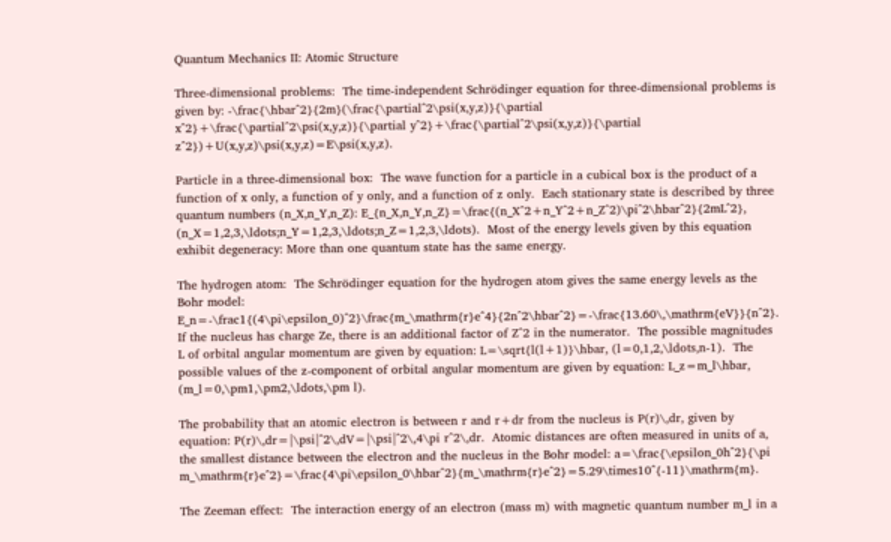Quantum Mechanics II: Atomic Structure

Three-dimensional problems:  The time-independent Schrödinger equation for three-dimensional problems is given by: -\frac{\hbar^2}{2m}(\frac{\partial^2\psi(x,y,z)}{\partial x^2}+\frac{\partial^2\psi(x,y,z)}{\partial y^2}+\frac{\partial^2\psi(x,y,z)}{\partial z^2})+U(x,y,z)\psi(x,y,z)=E\psi(x,y,z).

Particle in a three-dimensional box:  The wave function for a particle in a cubical box is the product of a function of x only, a function of y only, and a function of z only.  Each stationary state is described by three quantum numbers (n_X,n_Y,n_Z): E_{n_X,n_Y,n_Z}=\frac{(n_X^2+n_Y^2+n_Z^2)\pi^2\hbar^2}{2mL^2}, (n_X=1,2,3,\ldots;n_Y=1,2,3,\ldots;n_Z=1,2,3,\ldots).  Most of the energy levels given by this equation exhibit degeneracy: More than one quantum state has the same energy.

The hydrogen atom:  The Schrödinger equation for the hydrogen atom gives the same energy levels as the Bohr model: E_n=-\frac1{(4\pi\epsilon_0)^2}\frac{m_\mathrm{r}e^4}{2n^2\hbar^2}=-\frac{13.60\,\mathrm{eV}}{n^2}.  If the nucleus has charge Ze, there is an additional factor of Z^2 in the numerator.  The possible magnitudes L of orbital angular momentum are given by equation: L=\sqrt{l(l+1)}\hbar, (l=0,1,2,\ldots,n-1).  The possible values of the z-component of orbital angular momentum are given by equation: L_z=m_l\hbar, (m_l=0,\pm1,\pm2,\ldots,\pm l).

The probability that an atomic electron is between r and r+dr from the nucleus is P(r)\,dr, given by equation: P(r)\,dr=|\psi|^2\,dV=|\psi|^2\,4\pi r^2\,dr.  Atomic distances are often measured in units of a, the smallest distance between the electron and the nucleus in the Bohr model: a=\frac{\epsilon_0h^2}{\pi m_\mathrm{r}e^2}=\frac{4\pi\epsilon_0\hbar^2}{m_\mathrm{r}e^2}=5.29\times10^{-11}\mathrm{m}.

The Zeeman effect:  The interaction energy of an electron (mass m) with magnetic quantum number m_l in a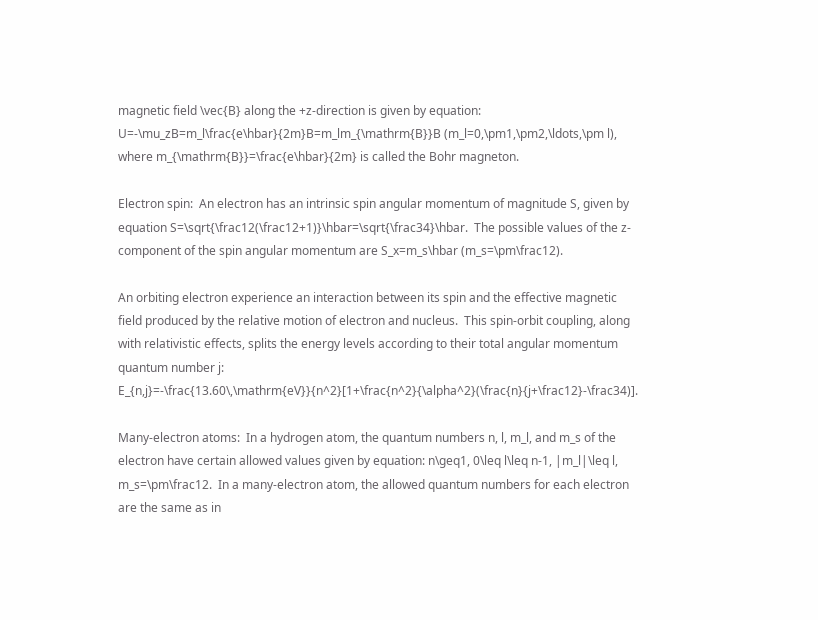magnetic field \vec{B} along the +z-direction is given by equation: U=-\mu_zB=m_l\frac{e\hbar}{2m}B=m_lm_{\mathrm{B}}B (m_l=0,\pm1,\pm2,\ldots,\pm l), where m_{\mathrm{B}}=\frac{e\hbar}{2m} is called the Bohr magneton.

Electron spin:  An electron has an intrinsic spin angular momentum of magnitude S, given by equation S=\sqrt{\frac12(\frac12+1)}\hbar=\sqrt{\frac34}\hbar.  The possible values of the z-component of the spin angular momentum are S_x=m_s\hbar (m_s=\pm\frac12).

An orbiting electron experience an interaction between its spin and the effective magnetic field produced by the relative motion of electron and nucleus.  This spin-orbit coupling, along with relativistic effects, splits the energy levels according to their total angular momentum quantum number j: E_{n,j}=-\frac{13.60\,\mathrm{eV}}{n^2}[1+\frac{n^2}{\alpha^2}(\frac{n}{j+\frac12}-\frac34)].

Many-electron atoms:  In a hydrogen atom, the quantum numbers n, l, m_l, and m_s of the electron have certain allowed values given by equation: n\geq1, 0\leq l\leq n-1, |m_l|\leq l, m_s=\pm\frac12.  In a many-electron atom, the allowed quantum numbers for each electron are the same as in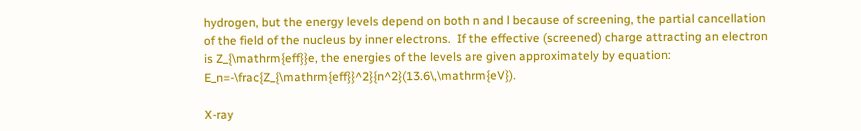hydrogen, but the energy levels depend on both n and l because of screening, the partial cancellation of the field of the nucleus by inner electrons.  If the effective (screened) charge attracting an electron is Z_{\mathrm{eff}}e, the energies of the levels are given approximately by equation: E_n=-\frac{Z_{\mathrm{eff}}^2}{n^2}(13.6\,\mathrm{eV}).

X-ray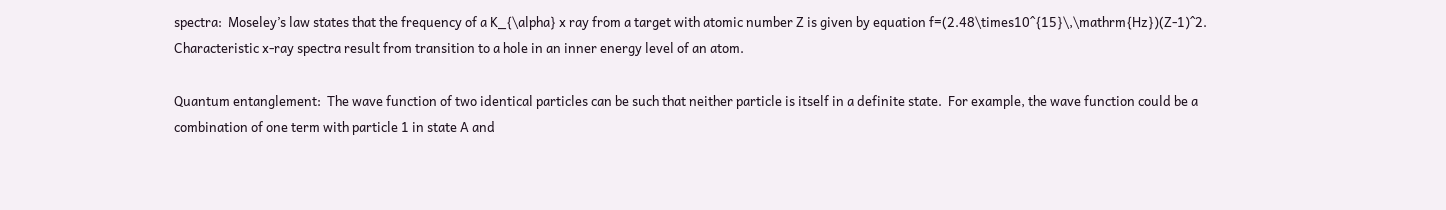spectra:  Moseley’s law states that the frequency of a K_{\alpha} x ray from a target with atomic number Z is given by equation f=(2.48\times10^{15}\,\mathrm{Hz})(Z-1)^2.  Characteristic x-ray spectra result from transition to a hole in an inner energy level of an atom.

Quantum entanglement:  The wave function of two identical particles can be such that neither particle is itself in a definite state.  For example, the wave function could be a combination of one term with particle 1 in state A and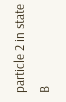particle 2 in state B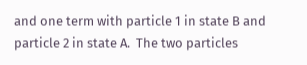and one term with particle 1 in state B and particle 2 in state A.  The two particles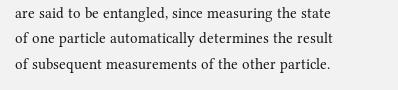are said to be entangled, since measuring the state of one particle automatically determines the result of subsequent measurements of the other particle.